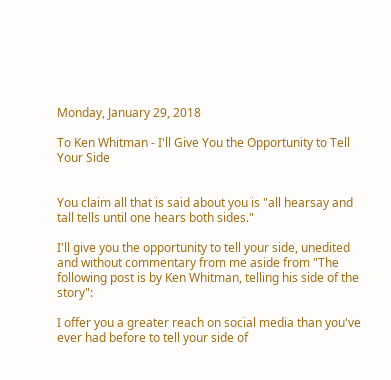Monday, January 29, 2018

To Ken Whitman - I'll Give You the Opportunity to Tell Your Side


You claim all that is said about you is "all hearsay and tall tells until one hears both sides."

I'll give you the opportunity to tell your side, unedited and without commentary from me aside from "The following post is by Ken Whitman, telling his side of the story":

I offer you a greater reach on social media than you've ever had before to tell your side of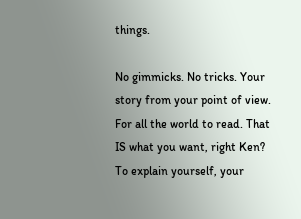things.

No gimmicks. No tricks. Your story from your point of view. For all the world to read. That IS what you want, right Ken? To explain yourself, your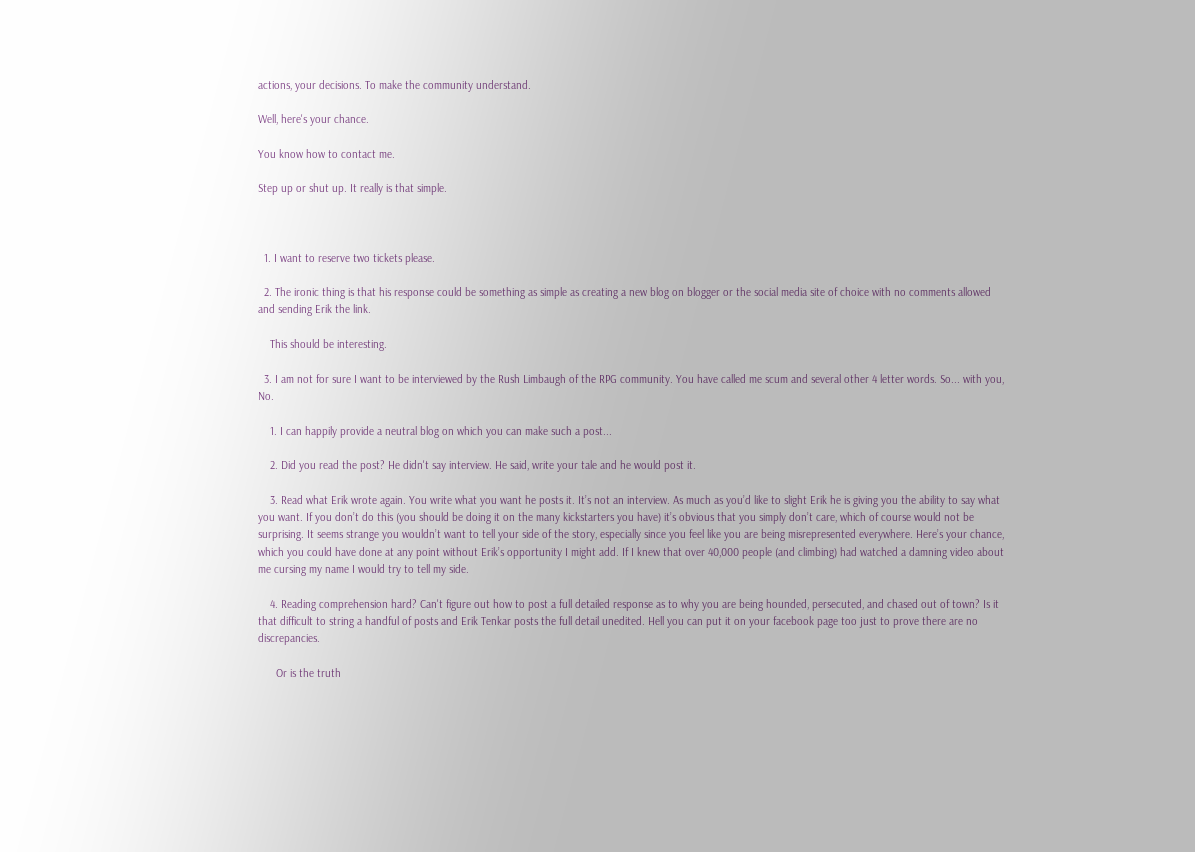actions, your decisions. To make the community understand.

Well, here's your chance.

You know how to contact me.

Step up or shut up. It really is that simple.



  1. I want to reserve two tickets please.

  2. The ironic thing is that his response could be something as simple as creating a new blog on blogger or the social media site of choice with no comments allowed and sending Erik the link.

    This should be interesting.

  3. I am not for sure I want to be interviewed by the Rush Limbaugh of the RPG community. You have called me scum and several other 4 letter words. So... with you, No.

    1. I can happily provide a neutral blog on which you can make such a post...

    2. Did you read the post? He didn't say interview. He said, write your tale and he would post it.

    3. Read what Erik wrote again. You write what you want he posts it. It’s not an interview. As much as you’d like to slight Erik he is giving you the ability to say what you want. If you don’t do this (you should be doing it on the many kickstarters you have) it’s obvious that you simply don’t care, which of course would not be surprising. It seems strange you wouldn’t want to tell your side of the story, especially since you feel like you are being misrepresented everywhere. Here’s your chance, which you could have done at any point without Erik’s opportunity I might add. If I knew that over 40,000 people (and climbing) had watched a damning video about me cursing my name I would try to tell my side.

    4. Reading comprehension hard? Can't figure out how to post a full detailed response as to why you are being hounded, persecuted, and chased out of town? Is it that difficult to string a handful of posts and Erik Tenkar posts the full detail unedited. Hell you can put it on your facebook page too just to prove there are no discrepancies.

      Or is the truth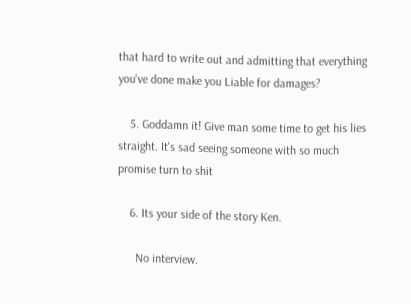that hard to write out and admitting that everything you've done make you Liable for damages?

    5. Goddamn it! Give man some time to get his lies straight. It's sad seeing someone with so much promise turn to shit

    6. Its your side of the story Ken.

      No interview.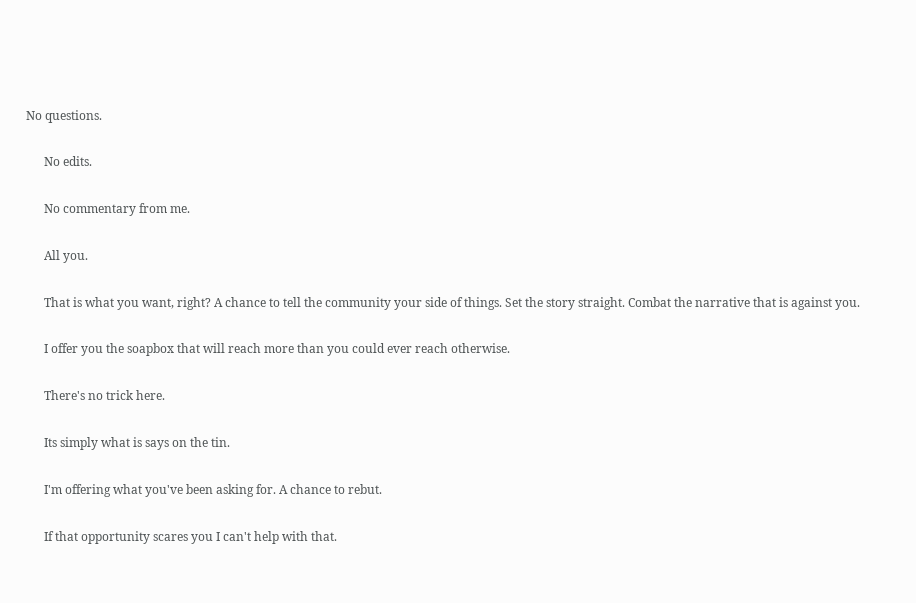No questions.

      No edits.

      No commentary from me.

      All you.

      That is what you want, right? A chance to tell the community your side of things. Set the story straight. Combat the narrative that is against you.

      I offer you the soapbox that will reach more than you could ever reach otherwise.

      There's no trick here.

      Its simply what is says on the tin.

      I'm offering what you've been asking for. A chance to rebut.

      If that opportunity scares you I can't help with that.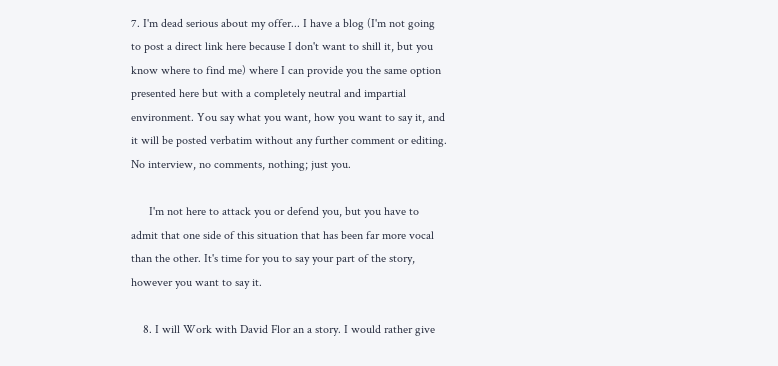7. I'm dead serious about my offer... I have a blog (I'm not going to post a direct link here because I don't want to shill it, but you know where to find me) where I can provide you the same option presented here but with a completely neutral and impartial environment. You say what you want, how you want to say it, and it will be posted verbatim without any further comment or editing. No interview, no comments, nothing; just you.

      I'm not here to attack you or defend you, but you have to admit that one side of this situation that has been far more vocal than the other. It's time for you to say your part of the story, however you want to say it.

    8. I will Work with David Flor an a story. I would rather give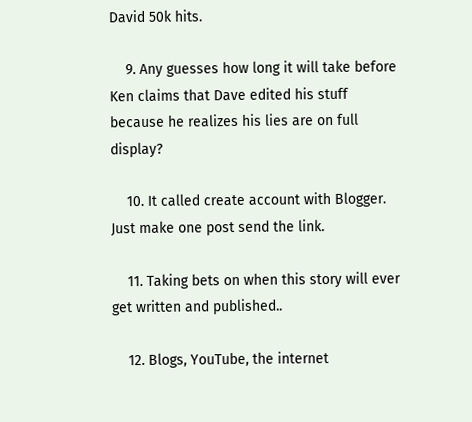David 50k hits.

    9. Any guesses how long it will take before Ken claims that Dave edited his stuff because he realizes his lies are on full display?

    10. It called create account with Blogger. Just make one post send the link.

    11. Taking bets on when this story will ever get written and published..

    12. Blogs, YouTube, the internet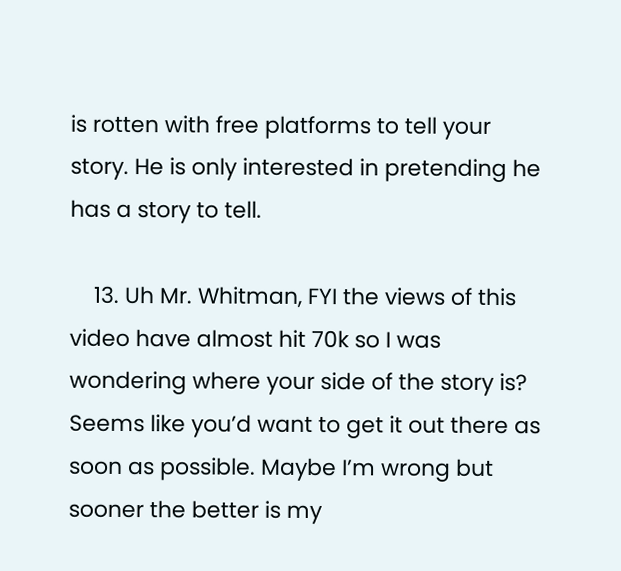is rotten with free platforms to tell your story. He is only interested in pretending he has a story to tell.

    13. Uh Mr. Whitman, FYI the views of this video have almost hit 70k so I was wondering where your side of the story is? Seems like you’d want to get it out there as soon as possible. Maybe I’m wrong but sooner the better is my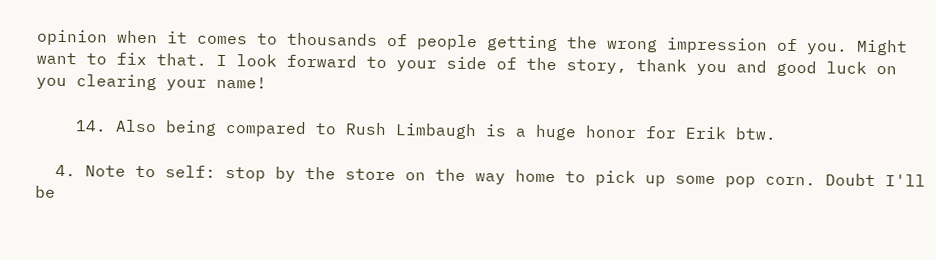opinion when it comes to thousands of people getting the wrong impression of you. Might want to fix that. I look forward to your side of the story, thank you and good luck on you clearing your name!

    14. Also being compared to Rush Limbaugh is a huge honor for Erik btw.

  4. Note to self: stop by the store on the way home to pick up some pop corn. Doubt I'll be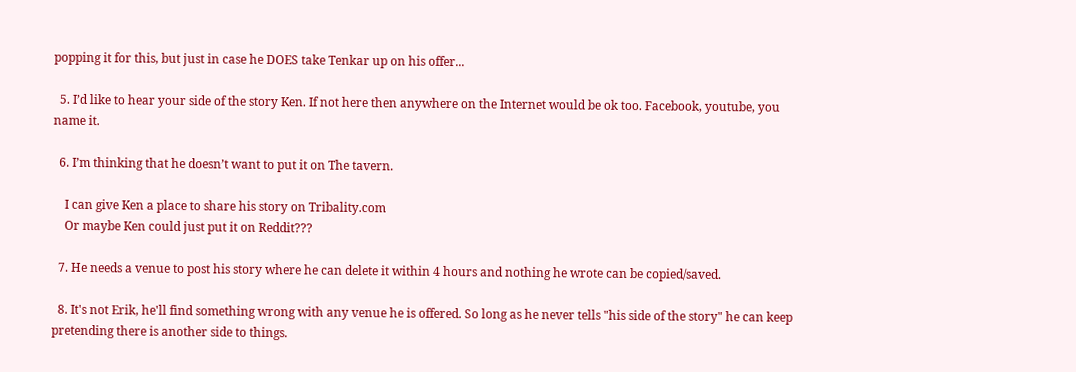popping it for this, but just in case he DOES take Tenkar up on his offer...

  5. I’d like to hear your side of the story Ken. If not here then anywhere on the Internet would be ok too. Facebook, youtube, you name it.

  6. I’m thinking that he doesn’t want to put it on The tavern.

    I can give Ken a place to share his story on Tribality.com
    Or maybe Ken could just put it on Reddit???

  7. He needs a venue to post his story where he can delete it within 4 hours and nothing he wrote can be copied/saved.

  8. It's not Erik, he'll find something wrong with any venue he is offered. So long as he never tells "his side of the story" he can keep pretending there is another side to things.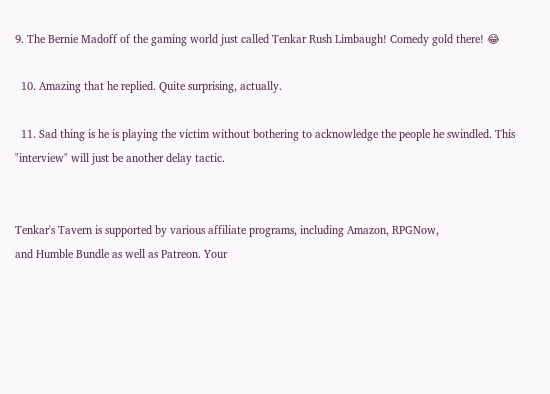9. The Bernie Madoff of the gaming world just called Tenkar Rush Limbaugh! Comedy gold there! 😂

  10. Amazing that he replied. Quite surprising, actually.

  11. Sad thing is he is playing the victim without bothering to acknowledge the people he swindled. This "interview" will just be another delay tactic.


Tenkar's Tavern is supported by various affiliate programs, including Amazon, RPGNow,
and Humble Bundle as well as Patreon. Your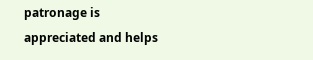patronage is appreciated and helps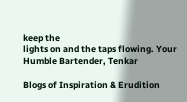keep the
lights on and the taps flowing. Your Humble Bartender, Tenkar

Blogs of Inspiration & Erudition